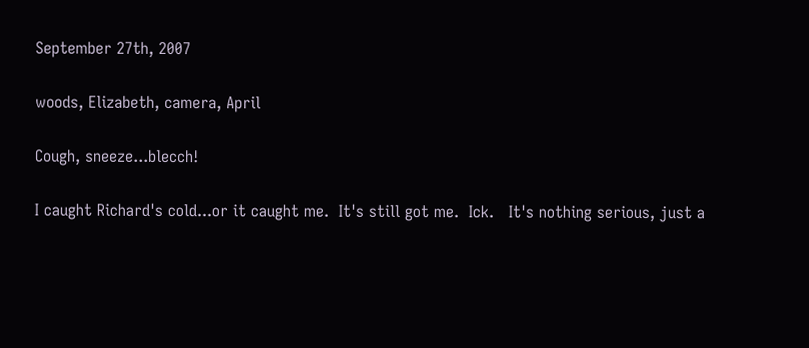September 27th, 2007

woods, Elizabeth, camera, April

Cough, sneeze...blecch!

I caught Richard's cold...or it caught me.  It's still got me.  Ick.   It's nothing serious, just a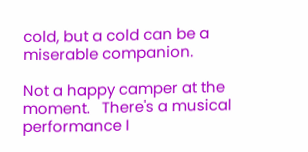cold, but a cold can be a miserable companion.

Not a happy camper at the moment.   There's a musical performance I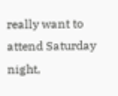really want to attend Saturday night,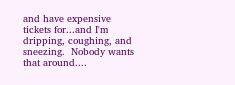and have expensive tickets for...and I'm dripping, coughing, and sneezing.  Nobody wants that around....